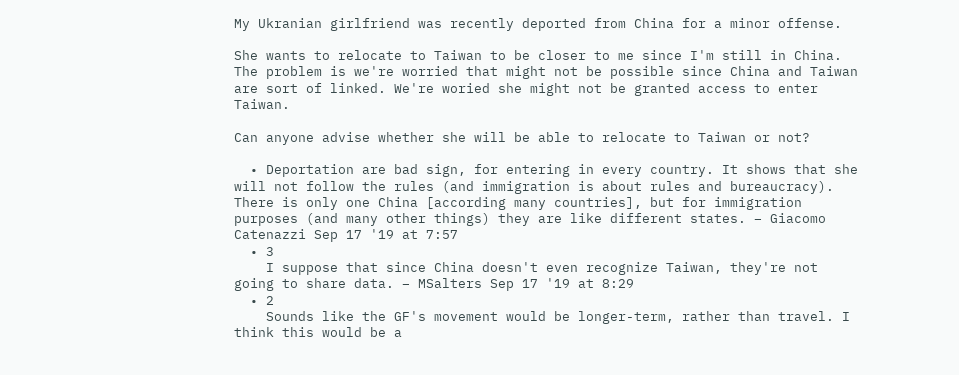My Ukranian girlfriend was recently deported from China for a minor offense.

She wants to relocate to Taiwan to be closer to me since I'm still in China. The problem is we're worried that might not be possible since China and Taiwan are sort of linked. We're woried she might not be granted access to enter Taiwan.

Can anyone advise whether she will be able to relocate to Taiwan or not?

  • Deportation are bad sign, for entering in every country. It shows that she will not follow the rules (and immigration is about rules and bureaucracy). There is only one China [according many countries], but for immigration purposes (and many other things) they are like different states. – Giacomo Catenazzi Sep 17 '19 at 7:57
  • 3
    I suppose that since China doesn't even recognize Taiwan, they're not going to share data. – MSalters Sep 17 '19 at 8:29
  • 2
    Sounds like the GF's movement would be longer-term, rather than travel. I think this would be a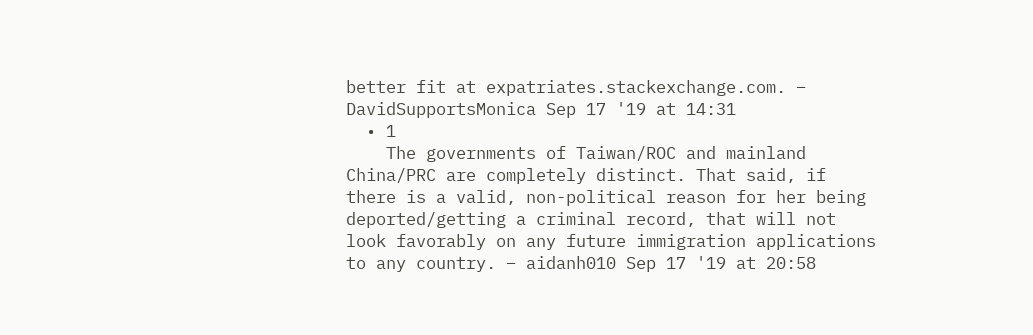better fit at expatriates.stackexchange.com. – DavidSupportsMonica Sep 17 '19 at 14:31
  • 1
    The governments of Taiwan/ROC and mainland China/PRC are completely distinct. That said, if there is a valid, non-political reason for her being deported/getting a criminal record, that will not look favorably on any future immigration applications to any country. – aidanh010 Sep 17 '19 at 20:58